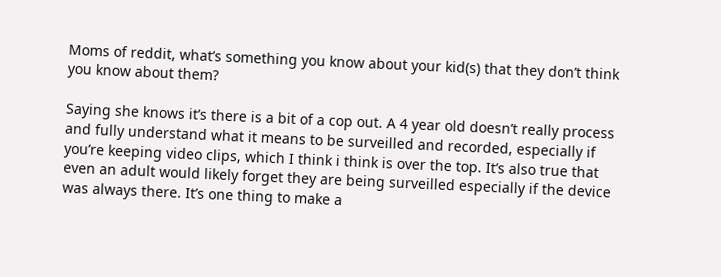Moms of reddit, what’s something you know about your kid(s) that they don’t think you know about them?

Saying she knows it’s there is a bit of a cop out. A 4 year old doesn’t really process and fully understand what it means to be surveilled and recorded, especially if you’re keeping video clips, which I think i think is over the top. It’s also true that even an adult would likely forget they are being surveilled especially if the device was always there. It’s one thing to make a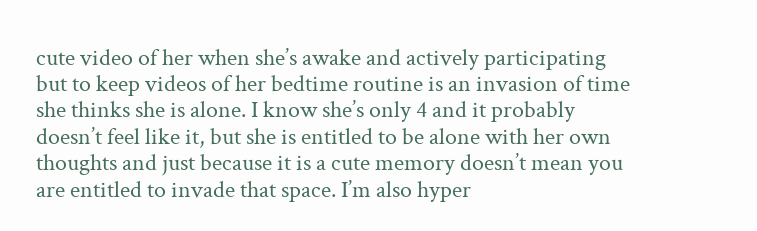cute video of her when she’s awake and actively participating but to keep videos of her bedtime routine is an invasion of time she thinks she is alone. I know she’s only 4 and it probably doesn’t feel like it, but she is entitled to be alone with her own thoughts and just because it is a cute memory doesn’t mean you are entitled to invade that space. I’m also hyper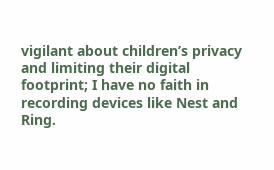vigilant about children’s privacy and limiting their digital footprint; I have no faith in recording devices like Nest and Ring.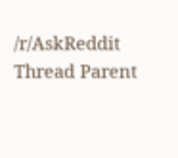/r/AskReddit Thread Parent